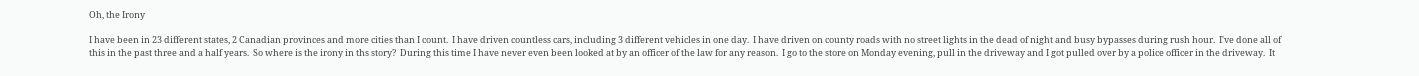Oh, the Irony

I have been in 23 different states, 2 Canadian provinces and more cities than I count.  I have driven countless cars, including 3 different vehicles in one day.  I have driven on county roads with no street lights in the dead of night and busy bypasses during rush hour.  I've done all of this in the past three and a half years.  So where is the irony in ths story?  During this time I have never even been looked at by an officer of the law for any reason.  I go to the store on Monday evening, pull in the driveway and I got pulled over by a police officer in the driveway.  It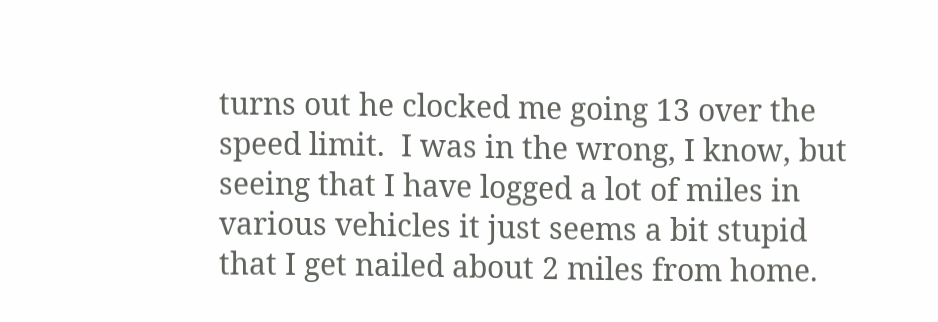turns out he clocked me going 13 over the speed limit.  I was in the wrong, I know, but seeing that I have logged a lot of miles in various vehicles it just seems a bit stupid that I get nailed about 2 miles from home.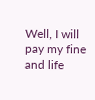Well, I will pay my fine and life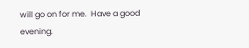will go on for me.  Have a good evening.